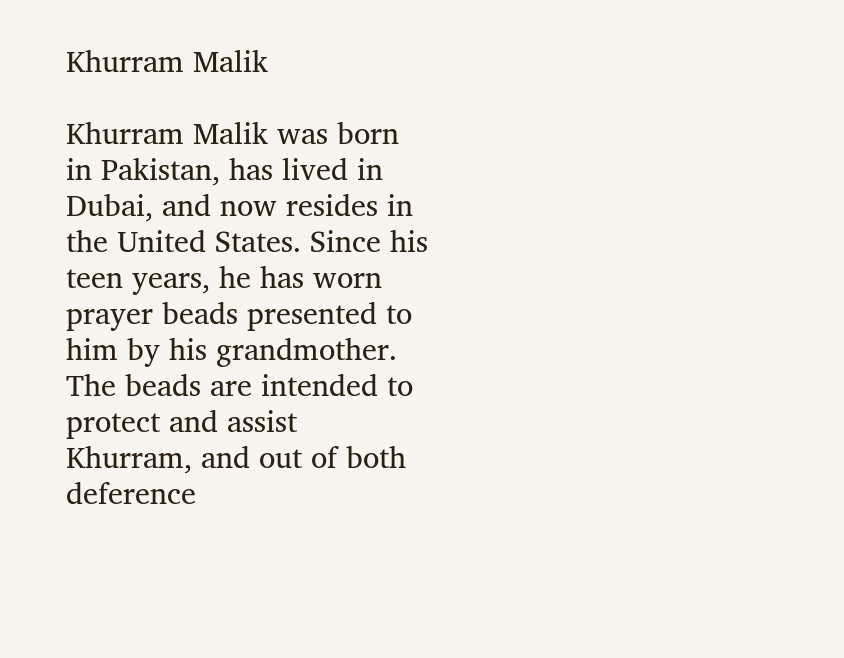Khurram Malik

Khurram Malik was born in Pakistan, has lived in Dubai, and now resides in the United States. Since his teen years, he has worn prayer beads presented to him by his grandmother. The beads are intended to protect and assist Khurram, and out of both deference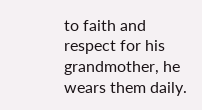to faith and respect for his grandmother, he wears them daily.